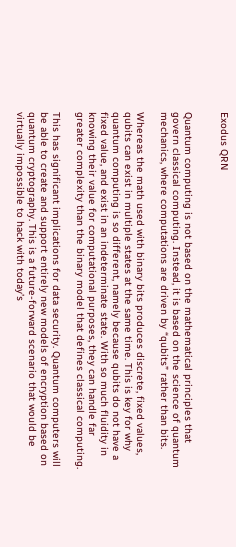Exodus QRN


Quantum computing is not based on the mathematical principles that govern classical computing. Instead, it is based on the science of quantum mechanics, where computations are driven by “qubits” rather than bits.

Whereas the math used with binary bits produces discrete, fixed values, qubits can exist in multiple states at the same time. This is key for why quantum computing is so different, namely because qubits do not have a fixed value, and exist in an indeterminate state. With so much fluidity in knowing their value for computational purposes, they can handle far greater complexity than the binary model that defines classical computing.

This has significant implications for data security. Quantum computers will be able to create and support entirely new models of encryption based on quantum cryptography. This is a future-forward scenario that would be virtually impossible to hack with today’s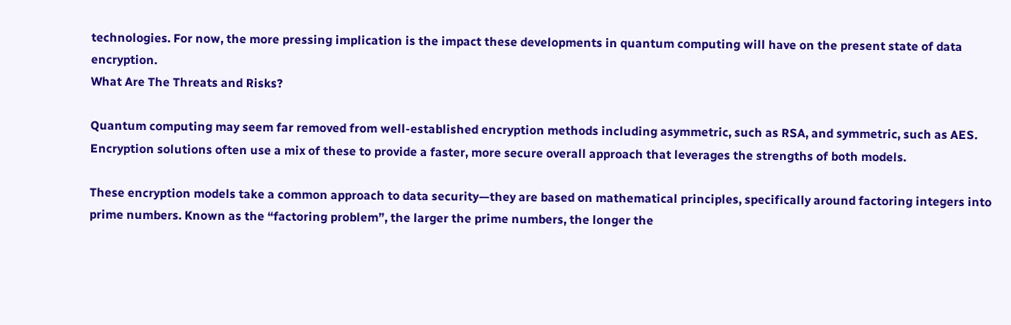technologies. For now, the more pressing implication is the impact these developments in quantum computing will have on the present state of data encryption.
What Are The Threats and Risks?

Quantum computing may seem far removed from well-established encryption methods including asymmetric, such as RSA, and symmetric, such as AES. Encryption solutions often use a mix of these to provide a faster, more secure overall approach that leverages the strengths of both models.

These encryption models take a common approach to data security—they are based on mathematical principles, specifically around factoring integers into prime numbers. Known as the “factoring problem”, the larger the prime numbers, the longer the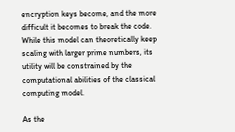encryption keys become, and the more difficult it becomes to break the code. While this model can theoretically keep scaling with larger prime numbers, its utility will be constrained by the computational abilities of the classical computing model.

As the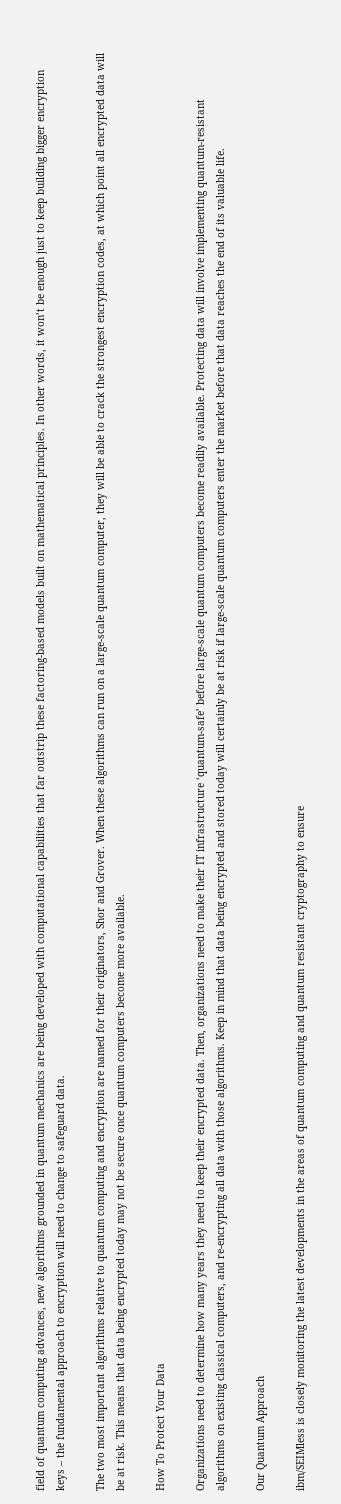field of quantum computing advances, new algorithms grounded in quantum mechanics are being developed with computational capabilities that far outstrip these factoring-based models built on mathematical principles. In other words, it won’t be enough just to keep building bigger encryption keys – the fundamental approach to encryption will need to change to safeguard data.

The two most important algorithms relative to quantum computing and encryption are named for their originators, Shor and Grover. When these algorithms can run on a large-scale quantum computer, they will be able to crack the strongest encryption codes, at which point all encrypted data will be at risk. This means that data being encrypted today may not be secure once quantum computers become more available.

How To Protect Your Data

Organizations need to determine how many years they need to keep their encrypted data. Then, organizations need to make their IT infrastructure ‘quantum-safe’ before large-scale quantum computers become readily available. Protecting data will involve implementing quantum-resistant algorithms on existing classical computers, and re-encrypting all data with those algorithms. Keep in mind that data being encrypted and stored today will certainly be at risk if large-scale quantum computers enter the market before that data reaches the end of its valuable life.

Our Quantum Approach

ibm/SEIMless is closely monitoring the latest developments in the areas of quantum computing and quantum resistant cryptography to ensure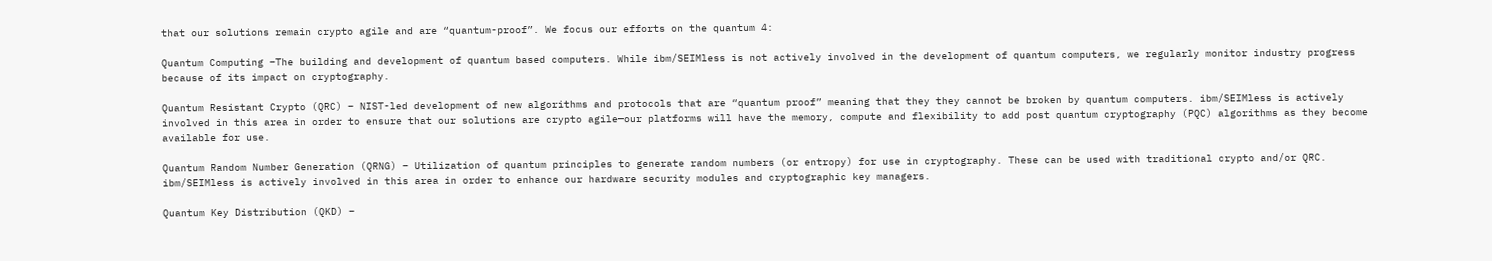that our solutions remain crypto agile and are “quantum-proof”. We focus our efforts on the quantum 4:

Quantum Computing –The building and development of quantum based computers. While ibm/SEIMless is not actively involved in the development of quantum computers, we regularly monitor industry progress because of its impact on cryptography.

Quantum Resistant Crypto (QRC) – NIST-led development of new algorithms and protocols that are “quantum proof” meaning that they they cannot be broken by quantum computers. ibm/SEIMless is actively involved in this area in order to ensure that our solutions are crypto agile—our platforms will have the memory, compute and flexibility to add post quantum cryptography (PQC) algorithms as they become available for use.

Quantum Random Number Generation (QRNG) – Utilization of quantum principles to generate random numbers (or entropy) for use in cryptography. These can be used with traditional crypto and/or QRC. ibm/SEIMless is actively involved in this area in order to enhance our hardware security modules and cryptographic key managers.

Quantum Key Distribution (QKD) –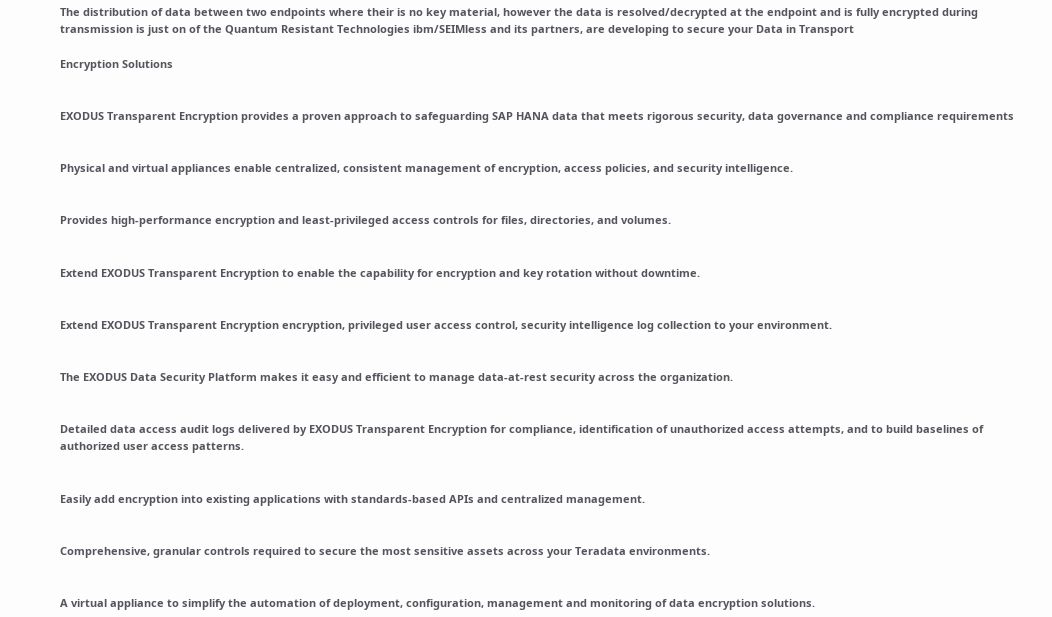The distribution of data between two endpoints where their is no key material, however the data is resolved/decrypted at the endpoint and is fully encrypted during transmission is just on of the Quantum Resistant Technologies ibm/SEIMless and its partners, are developing to secure your Data in Transport

Encryption Solutions


EXODUS Transparent Encryption provides a proven approach to safeguarding SAP HANA data that meets rigorous security, data governance and compliance requirements


Physical and virtual appliances enable centralized, consistent management of encryption, access policies, and security intelligence.


Provides high-performance encryption and least-privileged access controls for files, directories, and volumes.


Extend EXODUS Transparent Encryption to enable the capability for encryption and key rotation without downtime.


Extend EXODUS Transparent Encryption encryption, privileged user access control, security intelligence log collection to your environment.


The EXODUS Data Security Platform makes it easy and efficient to manage data-at-rest security across the organization.


Detailed data access audit logs delivered by EXODUS Transparent Encryption for compliance, identification of unauthorized access attempts, and to build baselines of authorized user access patterns.


Easily add encryption into existing applications with standards-based APIs and centralized management.


Comprehensive, granular controls required to secure the most sensitive assets across your Teradata environments.


A virtual appliance to simplify the automation of deployment, configuration, management and monitoring of data encryption solutions.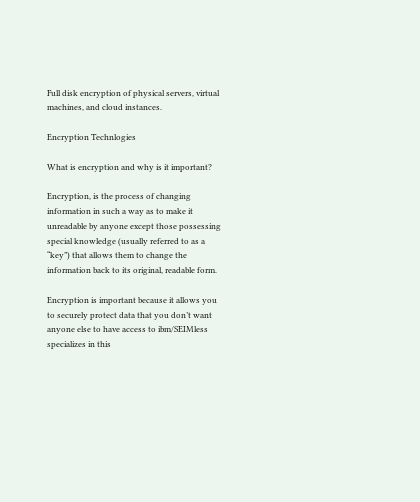Full disk encryption of physical servers, virtual machines, and cloud instances.

Encryption Technlogies

What is encryption and why is it important?

Encryption, is the process of changing information in such a way as to make it unreadable by anyone except those possessing special knowledge (usually referred to as a “key”) that allows them to change the information back to its original, readable form.

Encryption is important because it allows you to securely protect data that you don’t want anyone else to have access to ibm/SEIMless specializes in this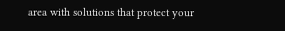area with solutions that protect your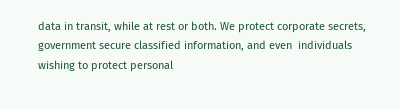data in transit, while at rest or both. We protect corporate secrets, government secure classified information, and even  individuals wishing to protect personal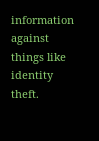information against things like identity theft.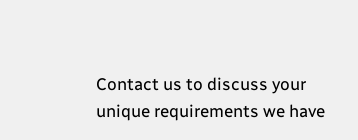Contact us to discuss your unique requirements we have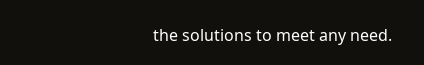the solutions to meet any need.